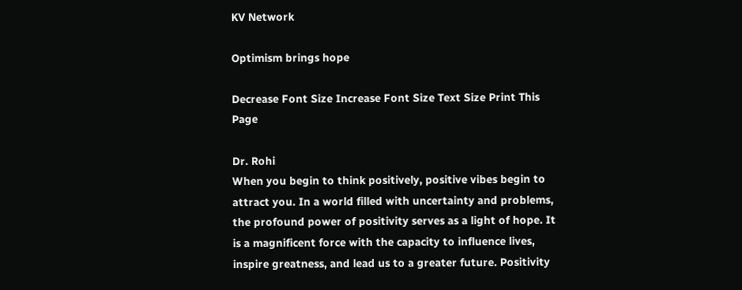KV Network

Optimism brings hope

Decrease Font Size Increase Font Size Text Size Print This Page

Dr. Rohi
When you begin to think positively, positive vibes begin to attract you. In a world filled with uncertainty and problems, the profound power of positivity serves as a light of hope. It is a magnificent force with the capacity to influence lives, inspire greatness, and lead us to a greater future. Positivity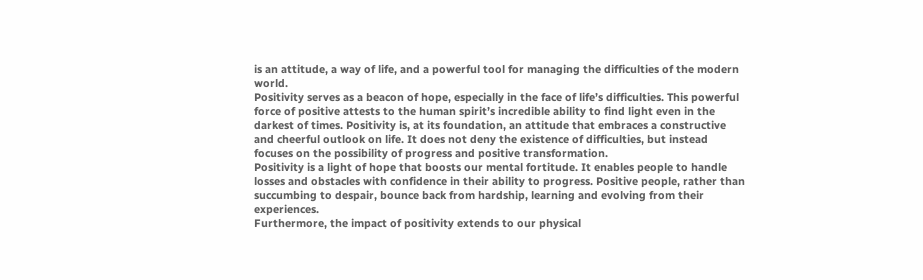is an attitude, a way of life, and a powerful tool for managing the difficulties of the modern world.
Positivity serves as a beacon of hope, especially in the face of life’s difficulties. This powerful force of positive attests to the human spirit’s incredible ability to find light even in the darkest of times. Positivity is, at its foundation, an attitude that embraces a constructive and cheerful outlook on life. It does not deny the existence of difficulties, but instead focuses on the possibility of progress and positive transformation.
Positivity is a light of hope that boosts our mental fortitude. It enables people to handle losses and obstacles with confidence in their ability to progress. Positive people, rather than succumbing to despair, bounce back from hardship, learning and evolving from their experiences.
Furthermore, the impact of positivity extends to our physical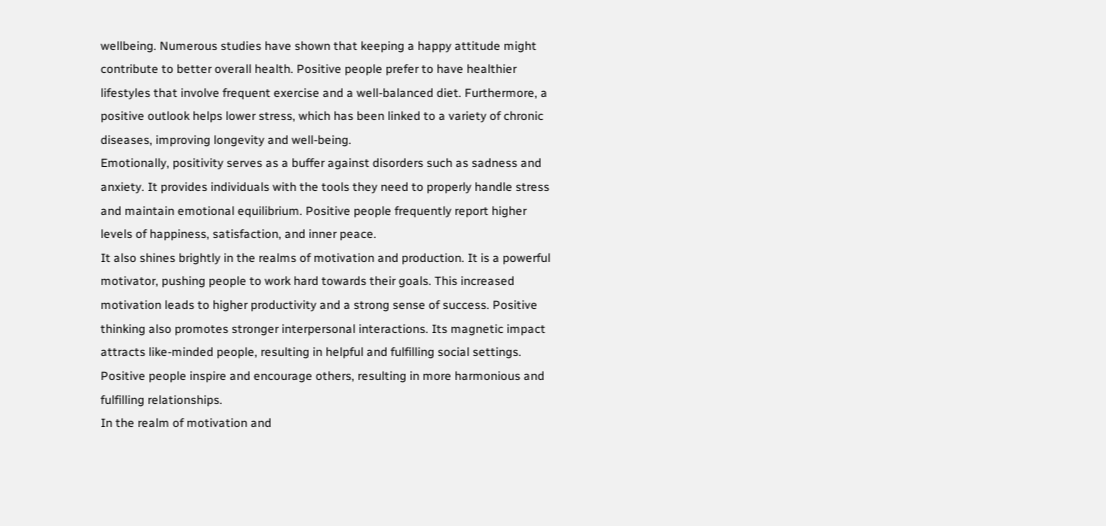wellbeing. Numerous studies have shown that keeping a happy attitude might contribute to better overall health. Positive people prefer to have healthier lifestyles that involve frequent exercise and a well-balanced diet. Furthermore, a positive outlook helps lower stress, which has been linked to a variety of chronic diseases, improving longevity and well-being.
Emotionally, positivity serves as a buffer against disorders such as sadness and anxiety. It provides individuals with the tools they need to properly handle stress and maintain emotional equilibrium. Positive people frequently report higher levels of happiness, satisfaction, and inner peace.
It also shines brightly in the realms of motivation and production. It is a powerful motivator, pushing people to work hard towards their goals. This increased motivation leads to higher productivity and a strong sense of success. Positive thinking also promotes stronger interpersonal interactions. Its magnetic impact attracts like-minded people, resulting in helpful and fulfilling social settings. Positive people inspire and encourage others, resulting in more harmonious and fulfilling relationships.
In the realm of motivation and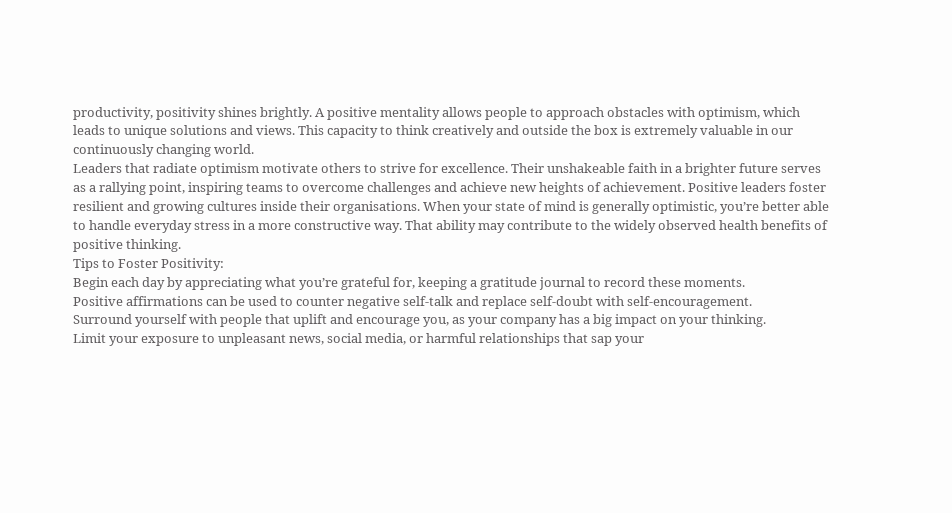productivity, positivity shines brightly. A positive mentality allows people to approach obstacles with optimism, which leads to unique solutions and views. This capacity to think creatively and outside the box is extremely valuable in our continuously changing world.
Leaders that radiate optimism motivate others to strive for excellence. Their unshakeable faith in a brighter future serves as a rallying point, inspiring teams to overcome challenges and achieve new heights of achievement. Positive leaders foster resilient and growing cultures inside their organisations. When your state of mind is generally optimistic, you’re better able to handle everyday stress in a more constructive way. That ability may contribute to the widely observed health benefits of positive thinking.
Tips to Foster Positivity:
Begin each day by appreciating what you’re grateful for, keeping a gratitude journal to record these moments.
Positive affirmations can be used to counter negative self-talk and replace self-doubt with self-encouragement.
Surround yourself with people that uplift and encourage you, as your company has a big impact on your thinking.
Limit your exposure to unpleasant news, social media, or harmful relationships that sap your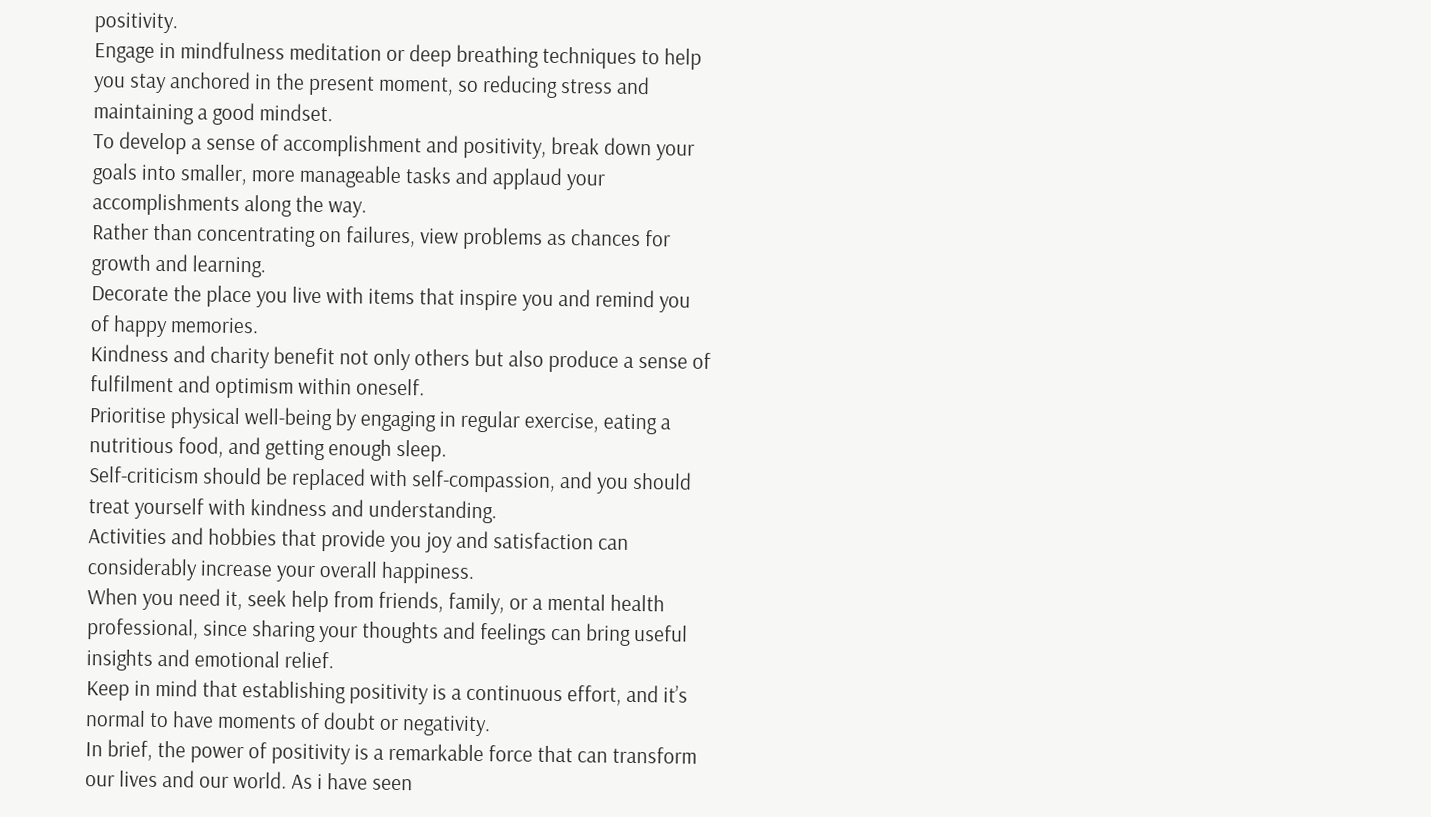positivity.
Engage in mindfulness meditation or deep breathing techniques to help you stay anchored in the present moment, so reducing stress and maintaining a good mindset.
To develop a sense of accomplishment and positivity, break down your goals into smaller, more manageable tasks and applaud your accomplishments along the way.
Rather than concentrating on failures, view problems as chances for growth and learning.
Decorate the place you live with items that inspire you and remind you of happy memories.
Kindness and charity benefit not only others but also produce a sense of fulfilment and optimism within oneself.
Prioritise physical well-being by engaging in regular exercise, eating a nutritious food, and getting enough sleep.
Self-criticism should be replaced with self-compassion, and you should treat yourself with kindness and understanding.
Activities and hobbies that provide you joy and satisfaction can considerably increase your overall happiness.
When you need it, seek help from friends, family, or a mental health professional, since sharing your thoughts and feelings can bring useful insights and emotional relief.
Keep in mind that establishing positivity is a continuous effort, and it’s normal to have moments of doubt or negativity.
In brief, the power of positivity is a remarkable force that can transform our lives and our world. As i have seen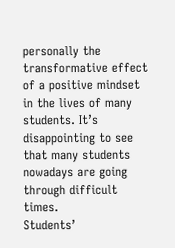personally the transformative effect of a positive mindset in the lives of many students. It’s disappointing to see that many students nowadays are going through difficult times.
Students’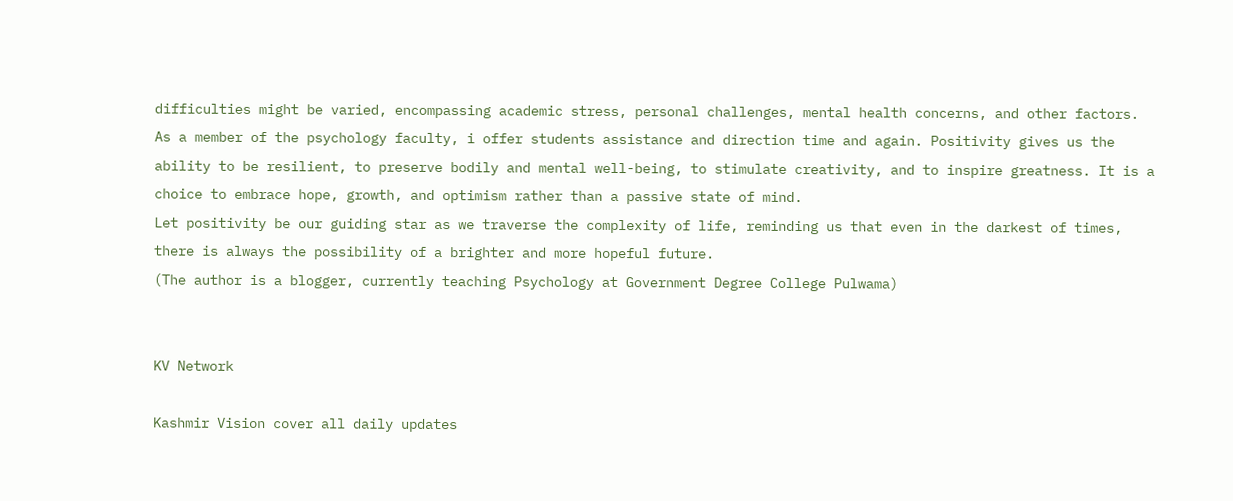difficulties might be varied, encompassing academic stress, personal challenges, mental health concerns, and other factors. As a member of the psychology faculty, i offer students assistance and direction time and again. Positivity gives us the ability to be resilient, to preserve bodily and mental well-being, to stimulate creativity, and to inspire greatness. It is a choice to embrace hope, growth, and optimism rather than a passive state of mind.
Let positivity be our guiding star as we traverse the complexity of life, reminding us that even in the darkest of times, there is always the possibility of a brighter and more hopeful future.
(The author is a blogger, currently teaching Psychology at Government Degree College Pulwama)


KV Network

Kashmir Vision cover all daily updates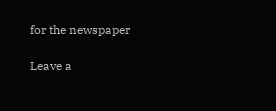for the newspaper

Leave a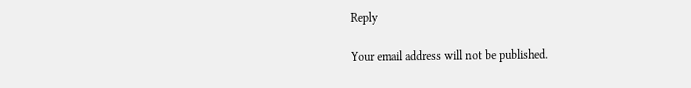Reply

Your email address will not be published.